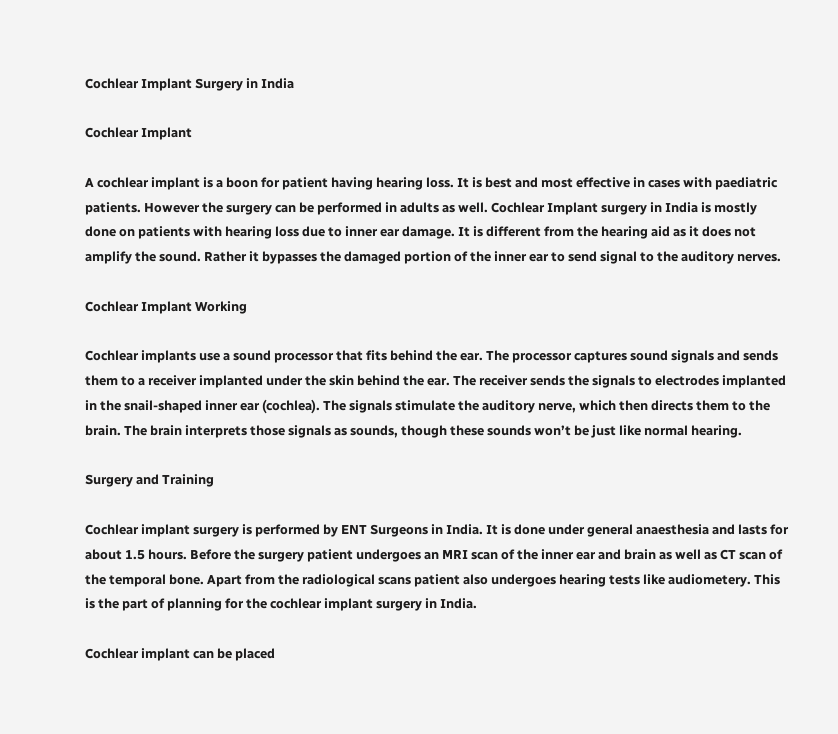Cochlear Implant Surgery in India

Cochlear Implant

A cochlear implant is a boon for patient having hearing loss. It is best and most effective in cases with paediatric patients. However the surgery can be performed in adults as well. Cochlear Implant surgery in India is mostly done on patients with hearing loss due to inner ear damage. It is different from the hearing aid as it does not amplify the sound. Rather it bypasses the damaged portion of the inner ear to send signal to the auditory nerves.

Cochlear Implant Working

Cochlear implants use a sound processor that fits behind the ear. The processor captures sound signals and sends them to a receiver implanted under the skin behind the ear. The receiver sends the signals to electrodes implanted in the snail-shaped inner ear (cochlea). The signals stimulate the auditory nerve, which then directs them to the brain. The brain interprets those signals as sounds, though these sounds won’t be just like normal hearing.

Surgery and Training

Cochlear implant surgery is performed by ENT Surgeons in India. It is done under general anaesthesia and lasts for about 1.5 hours. Before the surgery patient undergoes an MRI scan of the inner ear and brain as well as CT scan of the temporal bone. Apart from the radiological scans patient also undergoes hearing tests like audiometery. This is the part of planning for the cochlear implant surgery in India.

Cochlear implant can be placed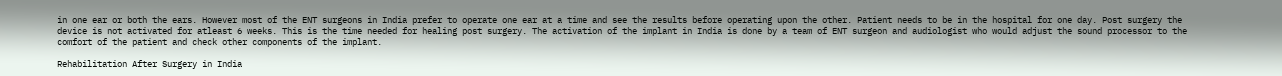in one ear or both the ears. However most of the ENT surgeons in India prefer to operate one ear at a time and see the results before operating upon the other. Patient needs to be in the hospital for one day. Post surgery the device is not activated for atleast 6 weeks. This is the time needed for healing post surgery. The activation of the implant in India is done by a team of ENT surgeon and audiologist who would adjust the sound processor to the comfort of the patient and check other components of the implant.

Rehabilitation After Surgery in India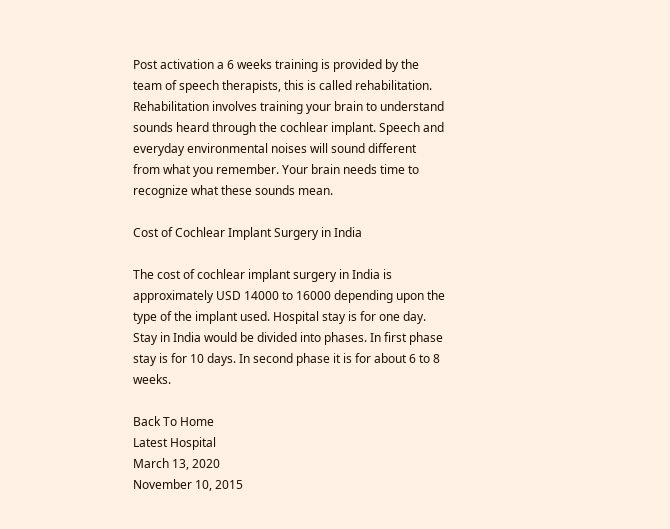Post activation a 6 weeks training is provided by the team of speech therapists, this is called rehabilitation. Rehabilitation involves training your brain to understand sounds heard through the cochlear implant. Speech and everyday environmental noises will sound different from what you remember. Your brain needs time to recognize what these sounds mean.

Cost of Cochlear Implant Surgery in India

The cost of cochlear implant surgery in India is approximately USD 14000 to 16000 depending upon the type of the implant used. Hospital stay is for one day. Stay in India would be divided into phases. In first phase stay is for 10 days. In second phase it is for about 6 to 8 weeks.

Back To Home
Latest Hospital
March 13, 2020
November 10, 2015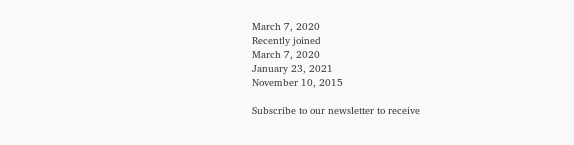March 7, 2020
Recently joined
March 7, 2020
January 23, 2021
November 10, 2015

Subscribe to our newsletter to receive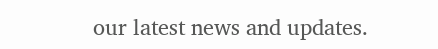our latest news and updates.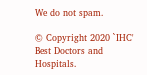We do not spam.

© Copyright 2020 `IHC' Best Doctors and Hospitals.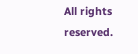All rights reserved.